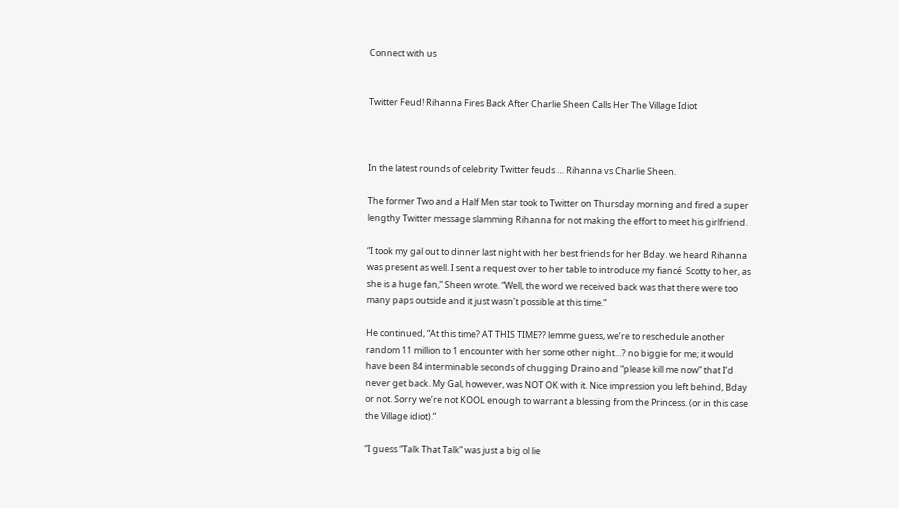Connect with us


Twitter Feud! Rihanna Fires Back After Charlie Sheen Calls Her The Village Idiot



In the latest rounds of celebrity Twitter feuds … Rihanna vs Charlie Sheen.

The former Two and a Half Men star took to Twitter on Thursday morning and fired a super lengthy Twitter message slamming Rihanna for not making the effort to meet his girlfriend.

“I took my gal out to dinner last night with her best friends for her Bday. we heard Rihanna was present as well. I sent a request over to her table to introduce my fiancé  Scotty to her, as she is a huge fan,” Sheen wrote. “Well, the word we received back was that there were too many paps outside and it just wasn’t possible at this time.”

He continued, “At this time? AT THIS TIME?? lemme guess, we’re to reschedule another random 11 million to 1 encounter with her some other night…? no biggie for me; it would have been 84 interminable seconds of chugging Draino and “please kill me now” that I’d never get back. My Gal, however, was NOT OK with it. Nice impression you left behind, Bday or not. Sorry we’re not KOOL enough to warrant a blessing from the Princess. (or in this case the Village idiot).”

“I guess “Talk That Talk” was just a big ol lie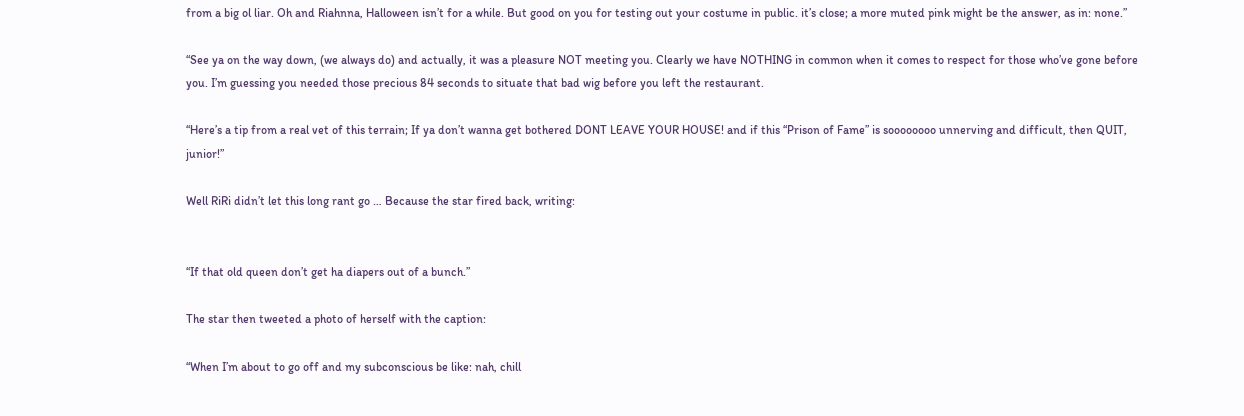from a big ol liar. Oh and Riahnna, Halloween isn’t for a while. But good on you for testing out your costume in public. it’s close; a more muted pink might be the answer, as in: none.”

“See ya on the way down, (we always do) and actually, it was a pleasure NOT meeting you. Clearly we have NOTHING in common when it comes to respect for those who’ve gone before you. I’m guessing you needed those precious 84 seconds to situate that bad wig before you left the restaurant.

“Here’s a tip from a real vet of this terrain; If ya don’t wanna get bothered DONT LEAVE YOUR HOUSE! and if this “Prison of Fame” is soooooooo unnerving and difficult, then QUIT, junior!”

Well RiRi didn’t let this long rant go … Because the star fired back, writing:


“If that old queen don’t get ha diapers out of a bunch.”

The star then tweeted a photo of herself with the caption:

“When I’m about to go off and my subconscious be like: nah, chill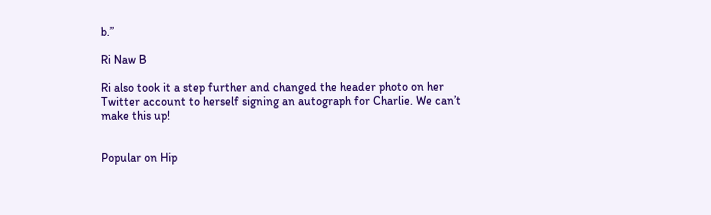b.”

Ri Naw B

Ri also took it a step further and changed the header photo on her Twitter account to herself signing an autograph for Charlie. We can’t make this up!


Popular on Hip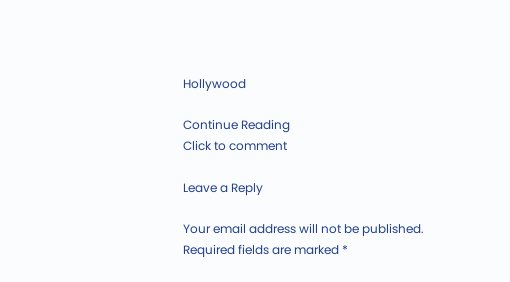Hollywood

Continue Reading
Click to comment

Leave a Reply

Your email address will not be published. Required fields are marked *